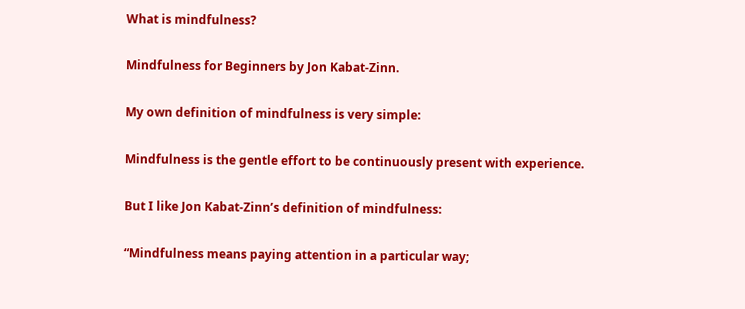What is mindfulness?

Mindfulness for Beginners by Jon Kabat-Zinn.

My own definition of mindfulness is very simple:

Mindfulness is the gentle effort to be continuously present with experience.

But I like Jon Kabat-Zinn’s definition of mindfulness:

“Mindfulness means paying attention in a particular way;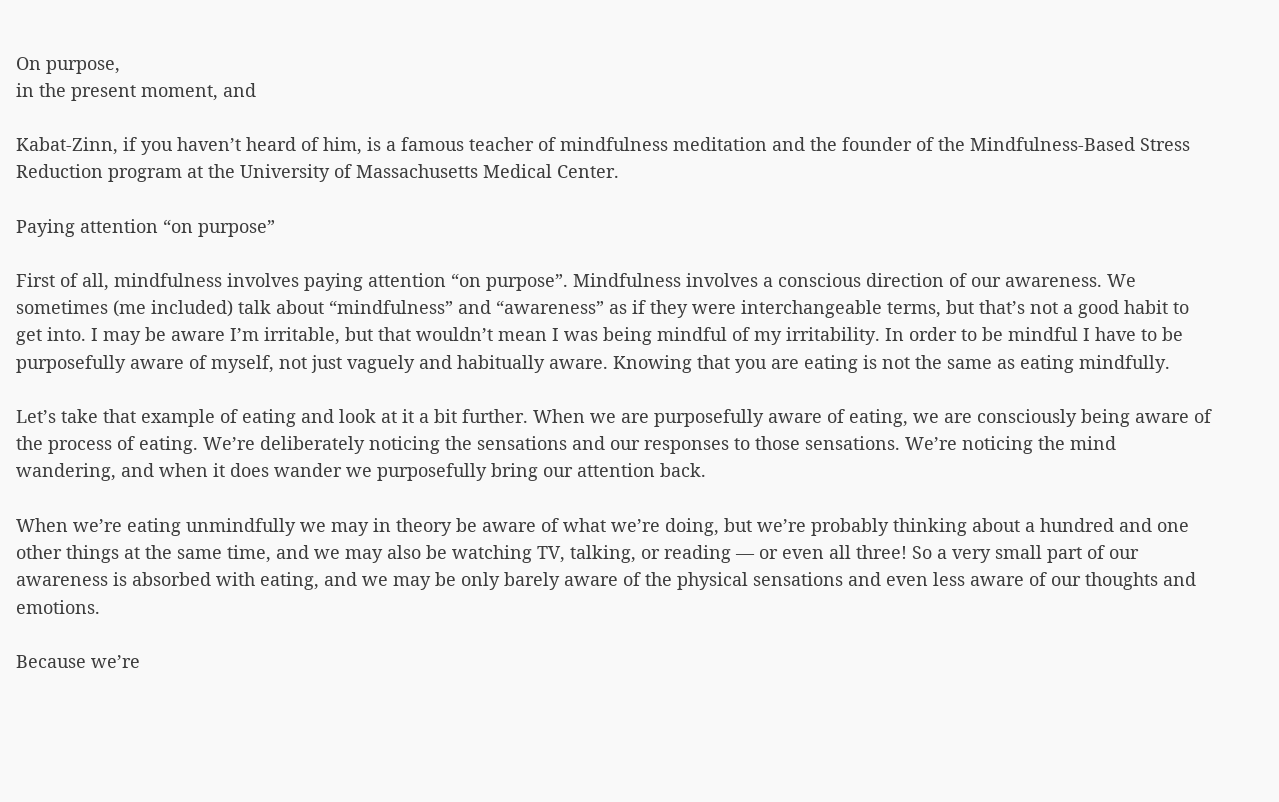On purpose,
in the present moment, and

Kabat-Zinn, if you haven’t heard of him, is a famous teacher of mindfulness meditation and the founder of the Mindfulness-Based Stress Reduction program at the University of Massachusetts Medical Center.

Paying attention “on purpose”

First of all, mindfulness involves paying attention “on purpose”. Mindfulness involves a conscious direction of our awareness. We sometimes (me included) talk about “mindfulness” and “awareness” as if they were interchangeable terms, but that’s not a good habit to get into. I may be aware I’m irritable, but that wouldn’t mean I was being mindful of my irritability. In order to be mindful I have to be purposefully aware of myself, not just vaguely and habitually aware. Knowing that you are eating is not the same as eating mindfully.

Let’s take that example of eating and look at it a bit further. When we are purposefully aware of eating, we are consciously being aware of the process of eating. We’re deliberately noticing the sensations and our responses to those sensations. We’re noticing the mind wandering, and when it does wander we purposefully bring our attention back.

When we’re eating unmindfully we may in theory be aware of what we’re doing, but we’re probably thinking about a hundred and one other things at the same time, and we may also be watching TV, talking, or reading — or even all three! So a very small part of our awareness is absorbed with eating, and we may be only barely aware of the physical sensations and even less aware of our thoughts and emotions.

Because we’re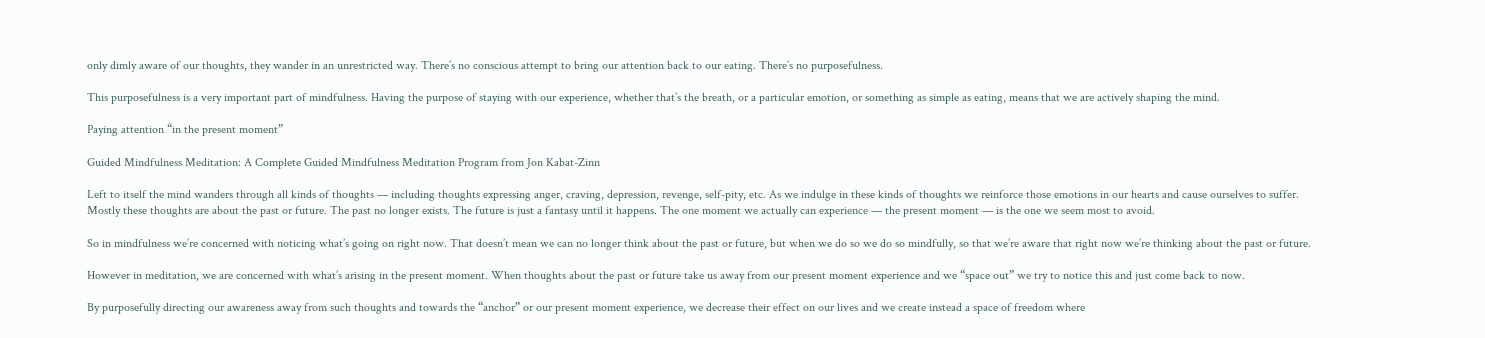only dimly aware of our thoughts, they wander in an unrestricted way. There’s no conscious attempt to bring our attention back to our eating. There’s no purposefulness.

This purposefulness is a very important part of mindfulness. Having the purpose of staying with our experience, whether that’s the breath, or a particular emotion, or something as simple as eating, means that we are actively shaping the mind.

Paying attention “in the present moment”

Guided Mindfulness Meditation: A Complete Guided Mindfulness Meditation Program from Jon Kabat-Zinn

Left to itself the mind wanders through all kinds of thoughts — including thoughts expressing anger, craving, depression, revenge, self-pity, etc. As we indulge in these kinds of thoughts we reinforce those emotions in our hearts and cause ourselves to suffer. Mostly these thoughts are about the past or future. The past no longer exists. The future is just a fantasy until it happens. The one moment we actually can experience — the present moment — is the one we seem most to avoid.

So in mindfulness we’re concerned with noticing what’s going on right now. That doesn’t mean we can no longer think about the past or future, but when we do so we do so mindfully, so that we’re aware that right now we’re thinking about the past or future.

However in meditation, we are concerned with what’s arising in the present moment. When thoughts about the past or future take us away from our present moment experience and we “space out” we try to notice this and just come back to now.

By purposefully directing our awareness away from such thoughts and towards the “anchor” or our present moment experience, we decrease their effect on our lives and we create instead a space of freedom where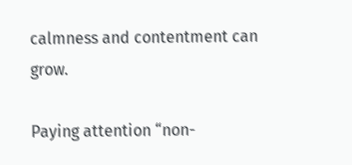calmness and contentment can grow.

Paying attention “non-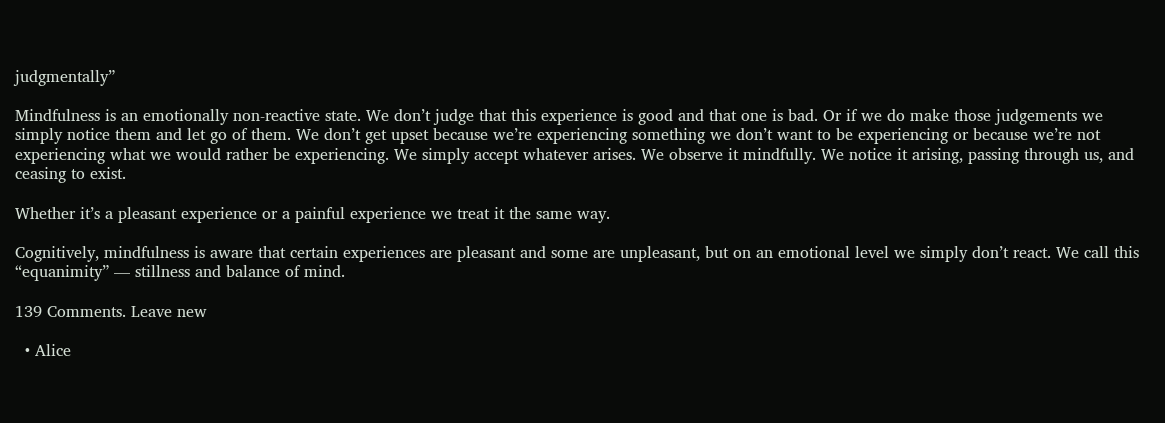judgmentally”

Mindfulness is an emotionally non-reactive state. We don’t judge that this experience is good and that one is bad. Or if we do make those judgements we simply notice them and let go of them. We don’t get upset because we’re experiencing something we don’t want to be experiencing or because we’re not experiencing what we would rather be experiencing. We simply accept whatever arises. We observe it mindfully. We notice it arising, passing through us, and ceasing to exist.

Whether it’s a pleasant experience or a painful experience we treat it the same way.

Cognitively, mindfulness is aware that certain experiences are pleasant and some are unpleasant, but on an emotional level we simply don’t react. We call this “equanimity” — stillness and balance of mind.

139 Comments. Leave new

  • Alice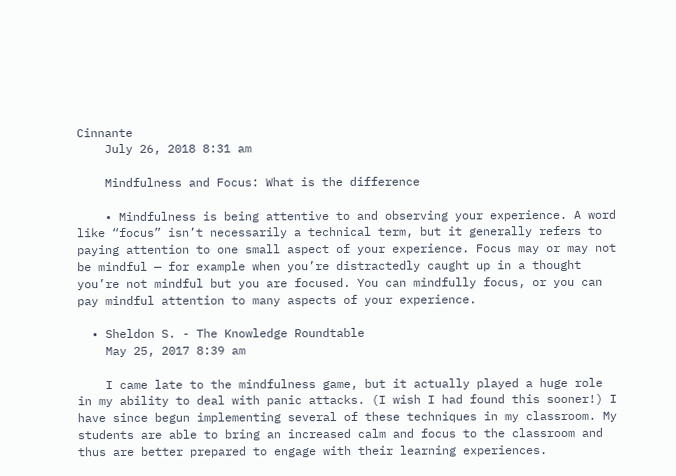Cinnante
    July 26, 2018 8:31 am

    Mindfulness and Focus: What is the difference

    • Mindfulness is being attentive to and observing your experience. A word like “focus” isn’t necessarily a technical term, but it generally refers to paying attention to one small aspect of your experience. Focus may or may not be mindful — for example when you’re distractedly caught up in a thought you’re not mindful but you are focused. You can mindfully focus, or you can pay mindful attention to many aspects of your experience.

  • Sheldon S. - The Knowledge Roundtable
    May 25, 2017 8:39 am

    I came late to the mindfulness game, but it actually played a huge role in my ability to deal with panic attacks. (I wish I had found this sooner!) I have since begun implementing several of these techniques in my classroom. My students are able to bring an increased calm and focus to the classroom and thus are better prepared to engage with their learning experiences.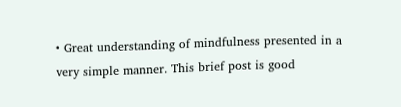• Great understanding of mindfulness presented in a very simple manner. This brief post is good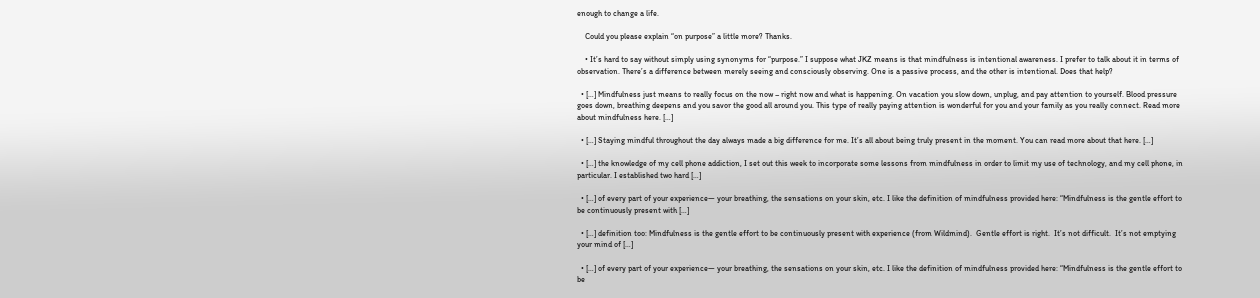enough to change a life.

    Could you please explain “on purpose” a little more? Thanks.

    • It’s hard to say without simply using synonyms for “purpose.” I suppose what JKZ means is that mindfulness is intentional awareness. I prefer to talk about it in terms of observation. There’s a difference between merely seeing and consciously observing. One is a passive process, and the other is intentional. Does that help?

  • […] Mindfulness just means to really focus on the now – right now and what is happening. On vacation you slow down, unplug, and pay attention to yourself. Blood pressure goes down, breathing deepens and you savor the good all around you. This type of really paying attention is wonderful for you and your family as you really connect. Read more about mindfulness here. […]

  • […] Staying mindful throughout the day always made a big difference for me. It’s all about being truly present in the moment. You can read more about that here. […]

  • […] the knowledge of my cell phone addiction, I set out this week to incorporate some lessons from mindfulness in order to limit my use of technology, and my cell phone, in particular. I established two hard […]

  • […] of every part of your experience— your breathing, the sensations on your skin, etc. I like the definition of mindfulness provided here: “Mindfulness is the gentle effort to be continuously present with […]

  • […] definition too: Mindfulness is the gentle effort to be continuously present with experience (from Wildmind).  Gentle effort is right.  It’s not difficult.  It’s not emptying your mind of […]

  • […] of every part of your experience— your breathing, the sensations on your skin, etc. I like the definition of mindfulness provided here: “Mindfulness is the gentle effort to be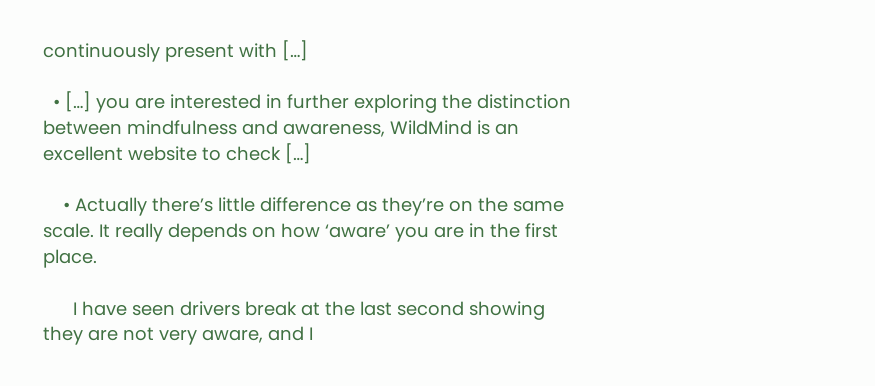continuously present with […]

  • […] you are interested in further exploring the distinction between mindfulness and awareness, WildMind is an excellent website to check […]

    • Actually there’s little difference as they’re on the same scale. It really depends on how ‘aware’ you are in the first place.

      I have seen drivers break at the last second showing they are not very aware, and I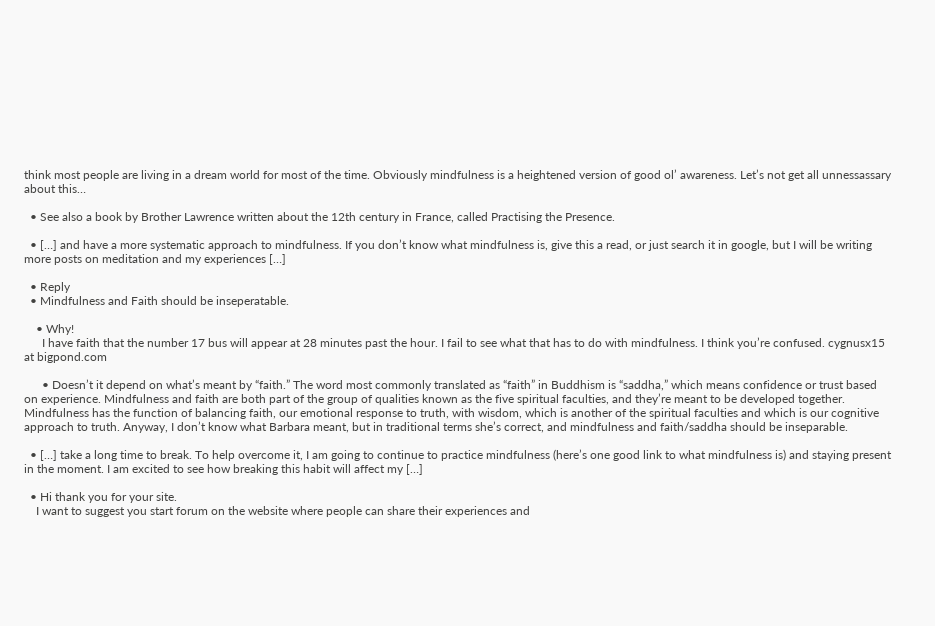think most people are living in a dream world for most of the time. Obviously mindfulness is a heightened version of good ol’ awareness. Let’s not get all unnessassary about this…

  • See also a book by Brother Lawrence written about the 12th century in France, called Practising the Presence.

  • […] and have a more systematic approach to mindfulness. If you don’t know what mindfulness is, give this a read, or just search it in google, but I will be writing more posts on meditation and my experiences […]

  • Reply
  • Mindfulness and Faith should be inseperatable.

    • Why!
      I have faith that the number 17 bus will appear at 28 minutes past the hour. I fail to see what that has to do with mindfulness. I think you’re confused. cygnusx15 at bigpond.com

      • Doesn’t it depend on what’s meant by “faith.” The word most commonly translated as “faith” in Buddhism is “saddha,” which means confidence or trust based on experience. Mindfulness and faith are both part of the group of qualities known as the five spiritual faculties, and they’re meant to be developed together. Mindfulness has the function of balancing faith, our emotional response to truth, with wisdom, which is another of the spiritual faculties and which is our cognitive approach to truth. Anyway, I don’t know what Barbara meant, but in traditional terms she’s correct, and mindfulness and faith/saddha should be inseparable.

  • […] take a long time to break. To help overcome it, I am going to continue to practice mindfulness (here’s one good link to what mindfulness is) and staying present in the moment. I am excited to see how breaking this habit will affect my […]

  • Hi thank you for your site.
    I want to suggest you start forum on the website where people can share their experiences and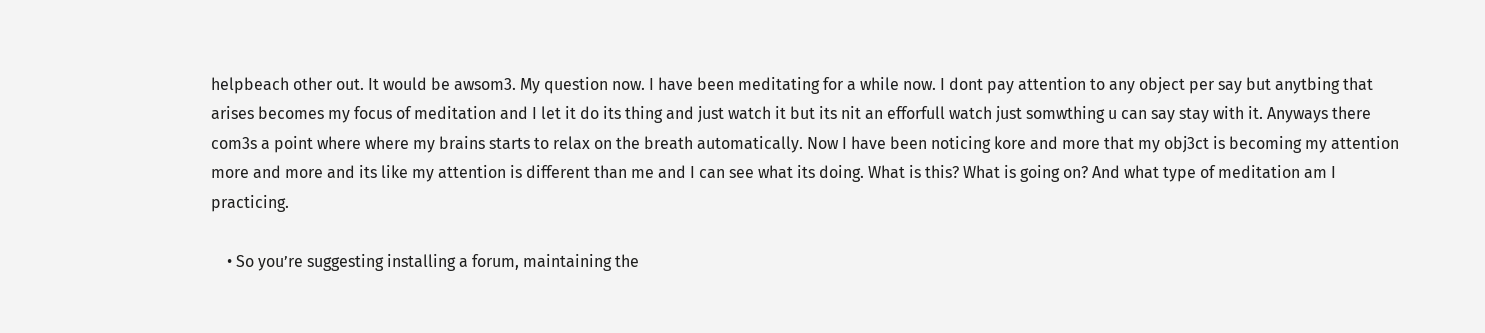helpbeach other out. It would be awsom3. My question now. I have been meditating for a while now. I dont pay attention to any object per say but anytbing that arises becomes my focus of meditation and I let it do its thing and just watch it but its nit an efforfull watch just somwthing u can say stay with it. Anyways there com3s a point where where my brains starts to relax on the breath automatically. Now I have been noticing kore and more that my obj3ct is becoming my attention more and more and its like my attention is different than me and I can see what its doing. What is this? What is going on? And what type of meditation am I practicing.

    • So you’re suggesting installing a forum, maintaining the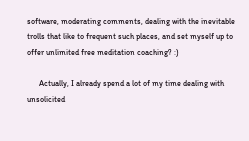software, moderating comments, dealing with the inevitable trolls that like to frequent such places, and set myself up to offer unlimited free meditation coaching? :)

      Actually, I already spend a lot of my time dealing with unsolicited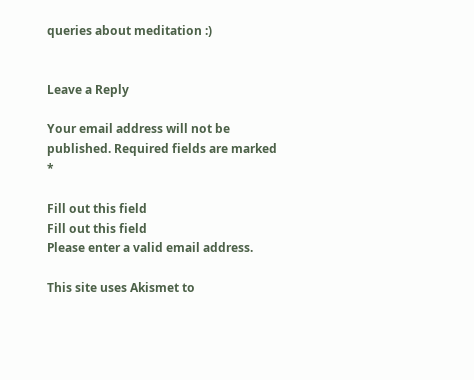queries about meditation :)


Leave a Reply

Your email address will not be published. Required fields are marked *

Fill out this field
Fill out this field
Please enter a valid email address.

This site uses Akismet to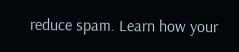reduce spam. Learn how your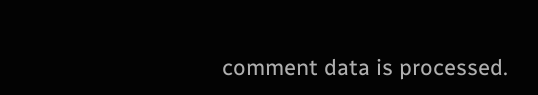comment data is processed.